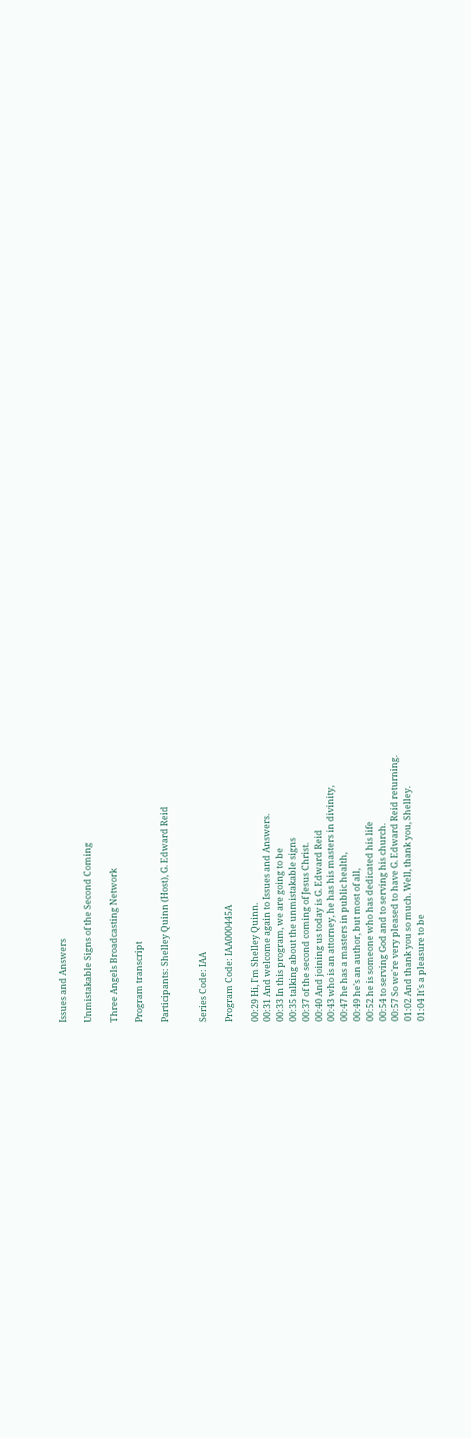Issues and Answers

Unmistakable Signs of the Second Coming

Three Angels Broadcasting Network

Program transcript

Participants: Shelley Quinn (Host), G. Edward Reid


Series Code: IAA

Program Code: IAA000445A

00:29 Hi, I'm Shelley Quinn.
00:31 And welcome again to Issues and Answers.
00:33 In this program, we are going to be
00:35 talking about the unmistakable signs
00:37 of the second coming of Jesus Christ.
00:40 And joining us today is G. Edward Reid
00:43 who is an attorney, he has his masters in divinity,
00:47 he has a masters in public health,
00:49 he's an author, but most of all,
00:52 he is someone who has dedicated his life
00:54 to serving God and to serving his church.
00:57 So we're very pleased to have G. Edward Reid returning.
01:02 And thank you so much. Well, thank you, Shelley.
01:04 It's a pleasure to be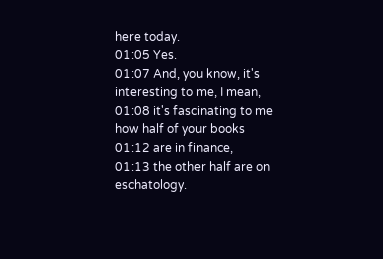here today.
01:05 Yes.
01:07 And, you know, it's interesting to me, I mean,
01:08 it's fascinating to me how half of your books
01:12 are in finance,
01:13 the other half are on eschatology.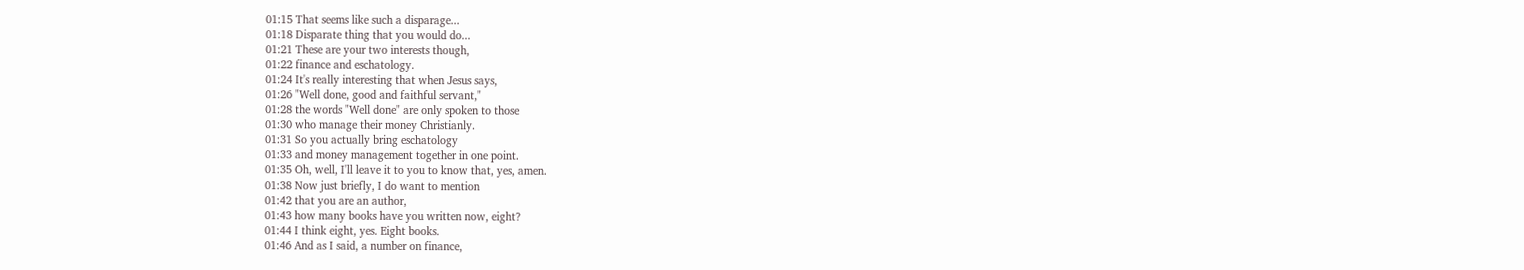01:15 That seems like such a disparage...
01:18 Disparate thing that you would do...
01:21 These are your two interests though,
01:22 finance and eschatology.
01:24 It's really interesting that when Jesus says,
01:26 "Well done, good and faithful servant,"
01:28 the words "Well done" are only spoken to those
01:30 who manage their money Christianly.
01:31 So you actually bring eschatology
01:33 and money management together in one point.
01:35 Oh, well, I'll leave it to you to know that, yes, amen.
01:38 Now just briefly, I do want to mention
01:42 that you are an author,
01:43 how many books have you written now, eight?
01:44 I think eight, yes. Eight books.
01:46 And as I said, a number on finance,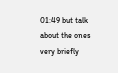01:49 but talk about the ones very briefly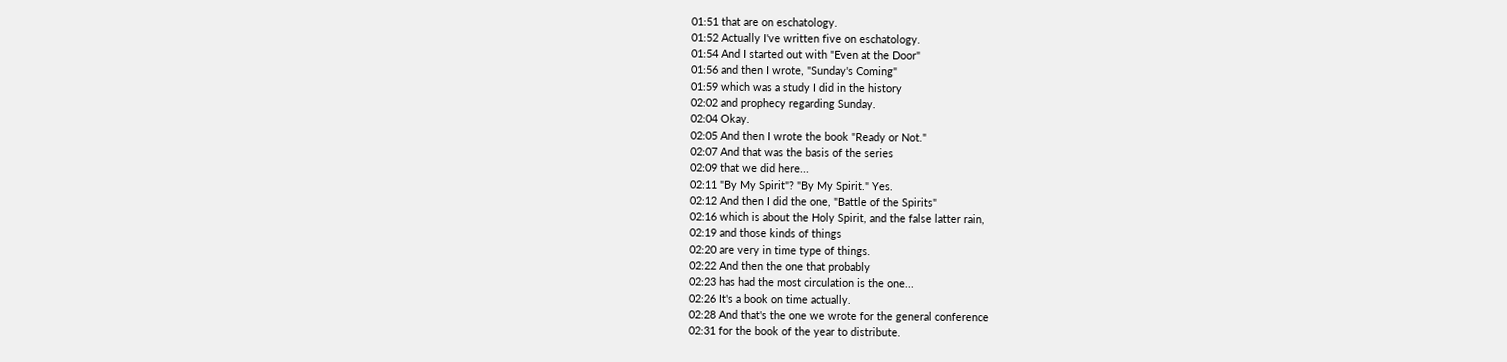01:51 that are on eschatology.
01:52 Actually I've written five on eschatology.
01:54 And I started out with "Even at the Door"
01:56 and then I wrote, "Sunday's Coming"
01:59 which was a study I did in the history
02:02 and prophecy regarding Sunday.
02:04 Okay.
02:05 And then I wrote the book "Ready or Not."
02:07 And that was the basis of the series
02:09 that we did here...
02:11 "By My Spirit"? "By My Spirit." Yes.
02:12 And then I did the one, "Battle of the Spirits"
02:16 which is about the Holy Spirit, and the false latter rain,
02:19 and those kinds of things
02:20 are very in time type of things.
02:22 And then the one that probably
02:23 has had the most circulation is the one...
02:26 It's a book on time actually.
02:28 And that's the one we wrote for the general conference
02:31 for the book of the year to distribute.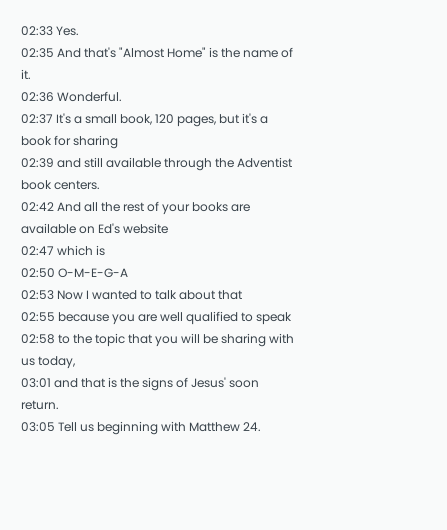02:33 Yes.
02:35 And that's "Almost Home" is the name of it.
02:36 Wonderful.
02:37 It's a small book, 120 pages, but it's a book for sharing
02:39 and still available through the Adventist book centers.
02:42 And all the rest of your books are available on Ed's website
02:47 which is
02:50 O-M-E-G-A
02:53 Now I wanted to talk about that
02:55 because you are well qualified to speak
02:58 to the topic that you will be sharing with us today,
03:01 and that is the signs of Jesus' soon return.
03:05 Tell us beginning with Matthew 24.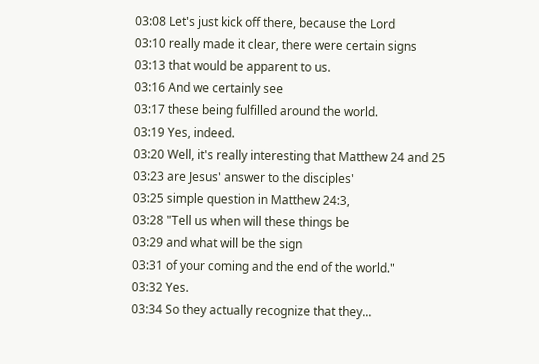03:08 Let's just kick off there, because the Lord
03:10 really made it clear, there were certain signs
03:13 that would be apparent to us.
03:16 And we certainly see
03:17 these being fulfilled around the world.
03:19 Yes, indeed.
03:20 Well, it's really interesting that Matthew 24 and 25
03:23 are Jesus' answer to the disciples'
03:25 simple question in Matthew 24:3,
03:28 "Tell us when will these things be
03:29 and what will be the sign
03:31 of your coming and the end of the world."
03:32 Yes.
03:34 So they actually recognize that they...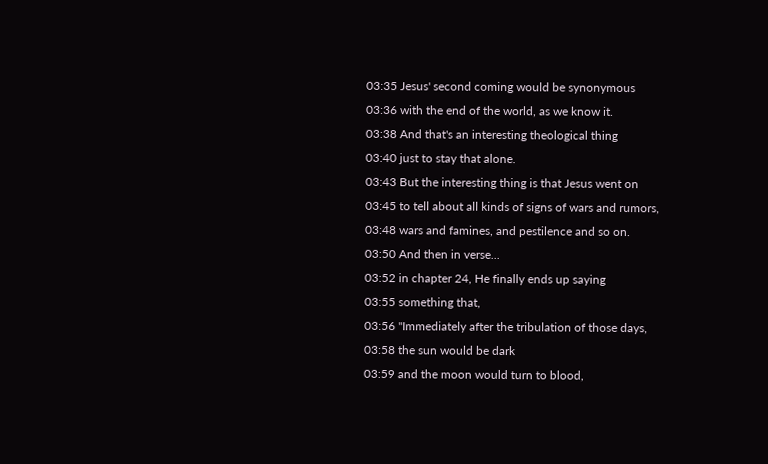03:35 Jesus' second coming would be synonymous
03:36 with the end of the world, as we know it.
03:38 And that's an interesting theological thing
03:40 just to stay that alone.
03:43 But the interesting thing is that Jesus went on
03:45 to tell about all kinds of signs of wars and rumors,
03:48 wars and famines, and pestilence and so on.
03:50 And then in verse...
03:52 in chapter 24, He finally ends up saying
03:55 something that,
03:56 "Immediately after the tribulation of those days,
03:58 the sun would be dark
03:59 and the moon would turn to blood,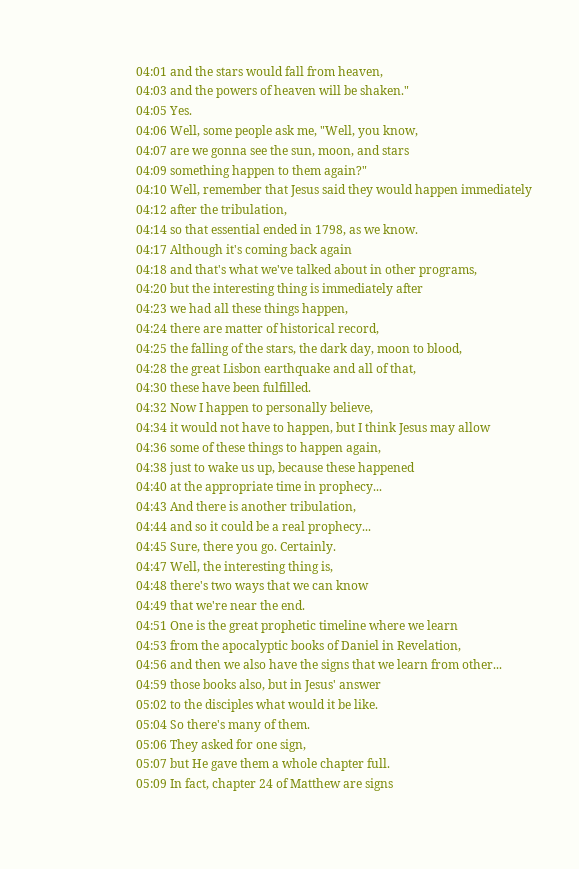04:01 and the stars would fall from heaven,
04:03 and the powers of heaven will be shaken."
04:05 Yes.
04:06 Well, some people ask me, "Well, you know,
04:07 are we gonna see the sun, moon, and stars
04:09 something happen to them again?"
04:10 Well, remember that Jesus said they would happen immediately
04:12 after the tribulation,
04:14 so that essential ended in 1798, as we know.
04:17 Although it's coming back again
04:18 and that's what we've talked about in other programs,
04:20 but the interesting thing is immediately after
04:23 we had all these things happen,
04:24 there are matter of historical record,
04:25 the falling of the stars, the dark day, moon to blood,
04:28 the great Lisbon earthquake and all of that,
04:30 these have been fulfilled.
04:32 Now I happen to personally believe,
04:34 it would not have to happen, but I think Jesus may allow
04:36 some of these things to happen again,
04:38 just to wake us up, because these happened
04:40 at the appropriate time in prophecy...
04:43 And there is another tribulation,
04:44 and so it could be a real prophecy...
04:45 Sure, there you go. Certainly.
04:47 Well, the interesting thing is,
04:48 there's two ways that we can know
04:49 that we're near the end.
04:51 One is the great prophetic timeline where we learn
04:53 from the apocalyptic books of Daniel in Revelation,
04:56 and then we also have the signs that we learn from other...
04:59 those books also, but in Jesus' answer
05:02 to the disciples what would it be like.
05:04 So there's many of them.
05:06 They asked for one sign,
05:07 but He gave them a whole chapter full.
05:09 In fact, chapter 24 of Matthew are signs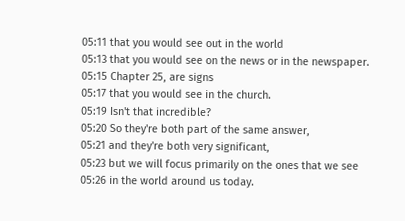05:11 that you would see out in the world
05:13 that you would see on the news or in the newspaper.
05:15 Chapter 25, are signs
05:17 that you would see in the church.
05:19 Isn't that incredible?
05:20 So they're both part of the same answer,
05:21 and they're both very significant,
05:23 but we will focus primarily on the ones that we see
05:26 in the world around us today.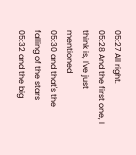05:27 All right.
05:28 And the first one, I think is, I've just mentioned
05:30 and that's the falling of the stars
05:32 and the big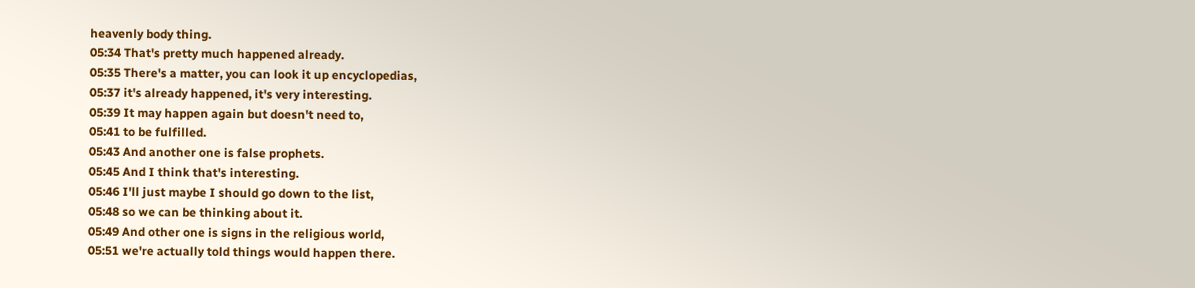heavenly body thing.
05:34 That's pretty much happened already.
05:35 There's a matter, you can look it up encyclopedias,
05:37 it's already happened, it's very interesting.
05:39 It may happen again but doesn't need to,
05:41 to be fulfilled.
05:43 And another one is false prophets.
05:45 And I think that's interesting.
05:46 I'll just maybe I should go down to the list,
05:48 so we can be thinking about it.
05:49 And other one is signs in the religious world,
05:51 we're actually told things would happen there.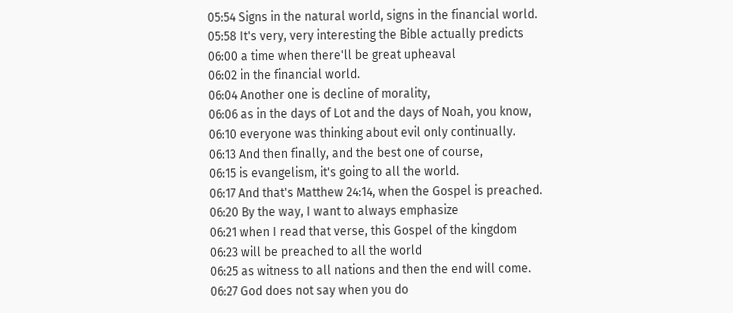05:54 Signs in the natural world, signs in the financial world.
05:58 It's very, very interesting the Bible actually predicts
06:00 a time when there'll be great upheaval
06:02 in the financial world.
06:04 Another one is decline of morality,
06:06 as in the days of Lot and the days of Noah, you know,
06:10 everyone was thinking about evil only continually.
06:13 And then finally, and the best one of course,
06:15 is evangelism, it's going to all the world.
06:17 And that's Matthew 24:14, when the Gospel is preached.
06:20 By the way, I want to always emphasize
06:21 when I read that verse, this Gospel of the kingdom
06:23 will be preached to all the world
06:25 as witness to all nations and then the end will come.
06:27 God does not say when you do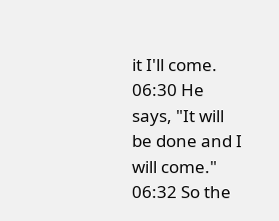it I'll come.
06:30 He says, "It will be done and I will come."
06:32 So the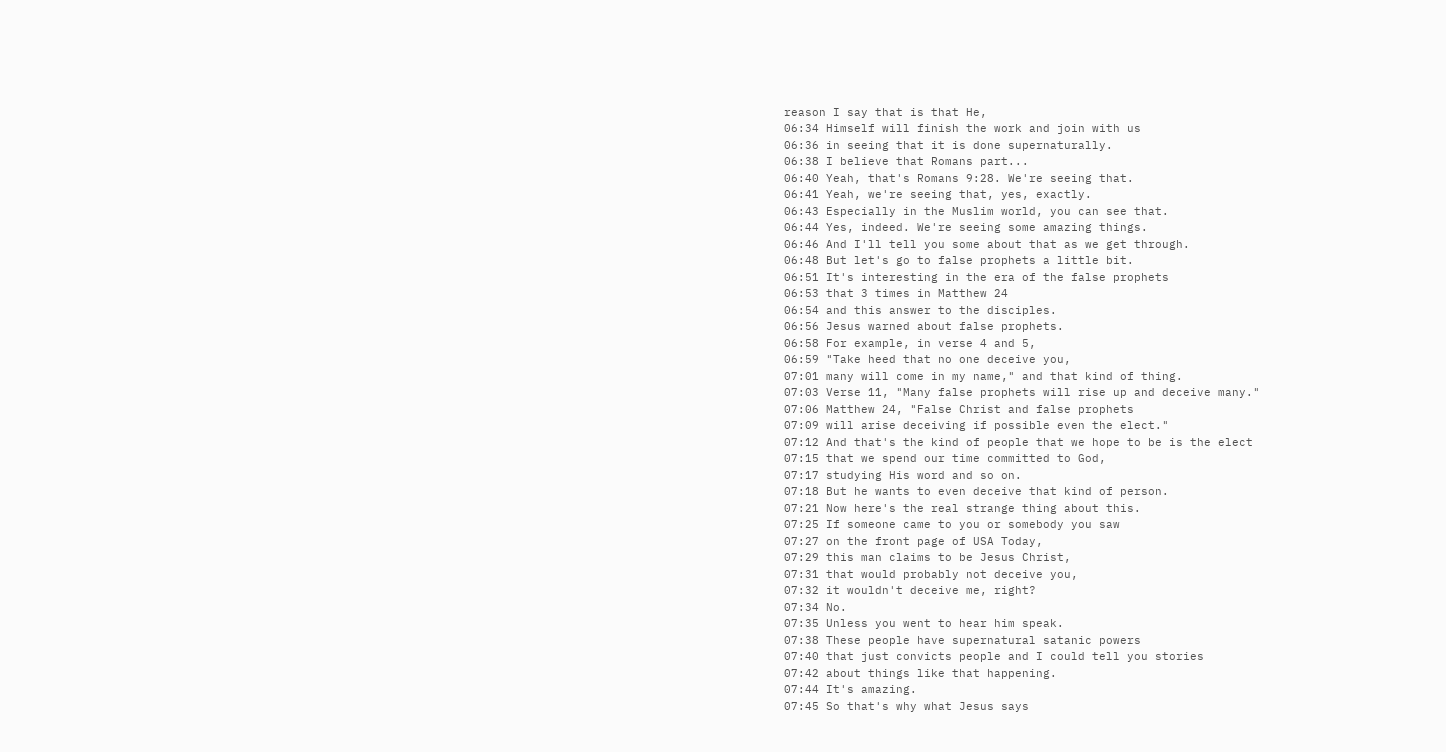reason I say that is that He,
06:34 Himself will finish the work and join with us
06:36 in seeing that it is done supernaturally.
06:38 I believe that Romans part...
06:40 Yeah, that's Romans 9:28. We're seeing that.
06:41 Yeah, we're seeing that, yes, exactly.
06:43 Especially in the Muslim world, you can see that.
06:44 Yes, indeed. We're seeing some amazing things.
06:46 And I'll tell you some about that as we get through.
06:48 But let's go to false prophets a little bit.
06:51 It's interesting in the era of the false prophets
06:53 that 3 times in Matthew 24
06:54 and this answer to the disciples.
06:56 Jesus warned about false prophets.
06:58 For example, in verse 4 and 5,
06:59 "Take heed that no one deceive you,
07:01 many will come in my name," and that kind of thing.
07:03 Verse 11, "Many false prophets will rise up and deceive many."
07:06 Matthew 24, "False Christ and false prophets
07:09 will arise deceiving if possible even the elect."
07:12 And that's the kind of people that we hope to be is the elect
07:15 that we spend our time committed to God,
07:17 studying His word and so on.
07:18 But he wants to even deceive that kind of person.
07:21 Now here's the real strange thing about this.
07:25 If someone came to you or somebody you saw
07:27 on the front page of USA Today,
07:29 this man claims to be Jesus Christ,
07:31 that would probably not deceive you,
07:32 it wouldn't deceive me, right?
07:34 No.
07:35 Unless you went to hear him speak.
07:38 These people have supernatural satanic powers
07:40 that just convicts people and I could tell you stories
07:42 about things like that happening.
07:44 It's amazing.
07:45 So that's why what Jesus says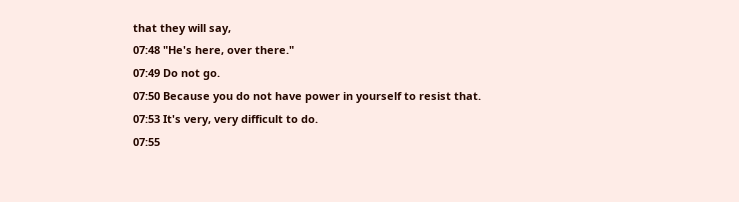that they will say,
07:48 "He's here, over there."
07:49 Do not go.
07:50 Because you do not have power in yourself to resist that.
07:53 It's very, very difficult to do.
07:55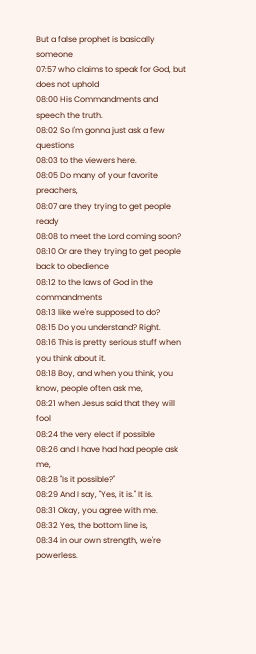But a false prophet is basically someone
07:57 who claims to speak for God, but does not uphold
08:00 His Commandments and speech the truth.
08:02 So I'm gonna just ask a few questions
08:03 to the viewers here.
08:05 Do many of your favorite preachers,
08:07 are they trying to get people ready
08:08 to meet the Lord coming soon?
08:10 Or are they trying to get people back to obedience
08:12 to the laws of God in the commandments
08:13 like we're supposed to do?
08:15 Do you understand? Right.
08:16 This is pretty serious stuff when you think about it.
08:18 Boy, and when you think, you know, people often ask me,
08:21 when Jesus said that they will fool
08:24 the very elect if possible
08:26 and I have had had people ask me,
08:28 "Is it possible?"
08:29 And I say, "Yes, it is." It is.
08:31 Okay, you agree with me.
08:32 Yes, the bottom line is,
08:34 in our own strength, we're powerless.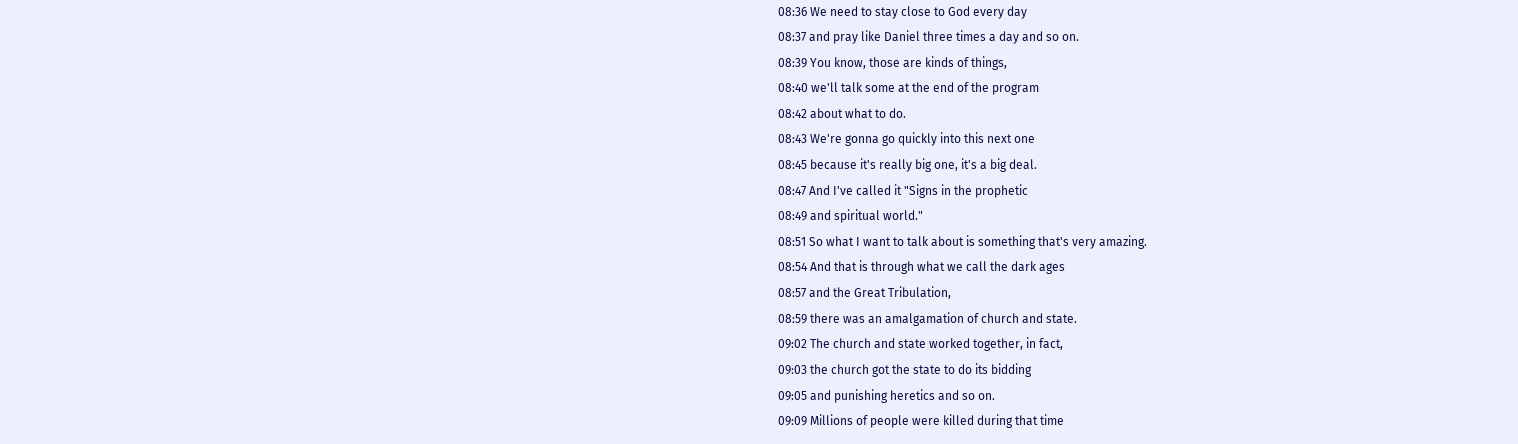08:36 We need to stay close to God every day
08:37 and pray like Daniel three times a day and so on.
08:39 You know, those are kinds of things,
08:40 we'll talk some at the end of the program
08:42 about what to do.
08:43 We're gonna go quickly into this next one
08:45 because it's really big one, it's a big deal.
08:47 And I've called it "Signs in the prophetic
08:49 and spiritual world."
08:51 So what I want to talk about is something that's very amazing.
08:54 And that is through what we call the dark ages
08:57 and the Great Tribulation,
08:59 there was an amalgamation of church and state.
09:02 The church and state worked together, in fact,
09:03 the church got the state to do its bidding
09:05 and punishing heretics and so on.
09:09 Millions of people were killed during that time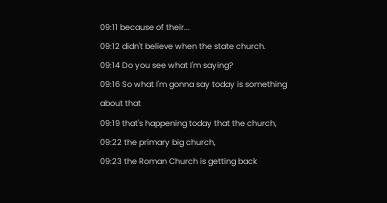09:11 because of their...
09:12 didn't believe when the state church.
09:14 Do you see what I'm saying?
09:16 So what I'm gonna say today is something about that
09:19 that's happening today that the church,
09:22 the primary big church,
09:23 the Roman Church is getting back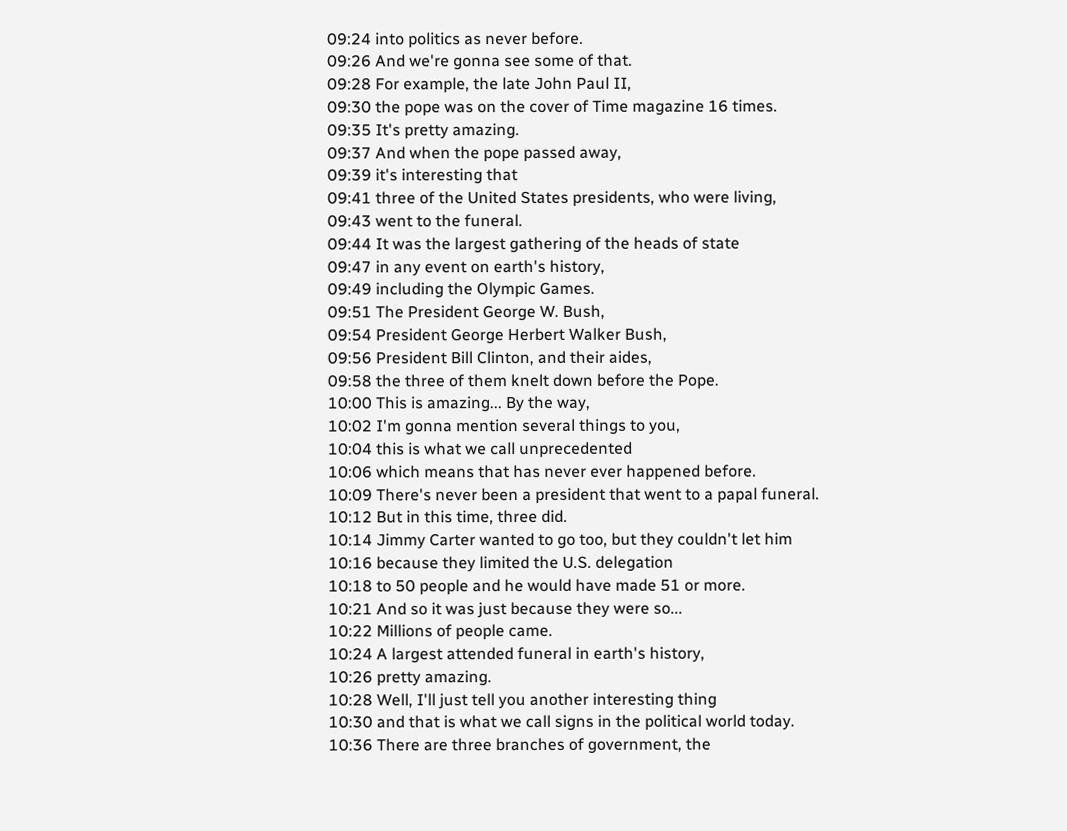09:24 into politics as never before.
09:26 And we're gonna see some of that.
09:28 For example, the late John Paul II,
09:30 the pope was on the cover of Time magazine 16 times.
09:35 It's pretty amazing.
09:37 And when the pope passed away,
09:39 it's interesting that
09:41 three of the United States presidents, who were living,
09:43 went to the funeral.
09:44 It was the largest gathering of the heads of state
09:47 in any event on earth's history,
09:49 including the Olympic Games.
09:51 The President George W. Bush,
09:54 President George Herbert Walker Bush,
09:56 President Bill Clinton, and their aides,
09:58 the three of them knelt down before the Pope.
10:00 This is amazing... By the way,
10:02 I'm gonna mention several things to you,
10:04 this is what we call unprecedented
10:06 which means that has never ever happened before.
10:09 There's never been a president that went to a papal funeral.
10:12 But in this time, three did.
10:14 Jimmy Carter wanted to go too, but they couldn't let him
10:16 because they limited the U.S. delegation
10:18 to 50 people and he would have made 51 or more.
10:21 And so it was just because they were so...
10:22 Millions of people came.
10:24 A largest attended funeral in earth's history,
10:26 pretty amazing.
10:28 Well, I'll just tell you another interesting thing
10:30 and that is what we call signs in the political world today.
10:36 There are three branches of government, the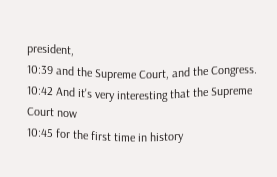president,
10:39 and the Supreme Court, and the Congress.
10:42 And it's very interesting that the Supreme Court now
10:45 for the first time in history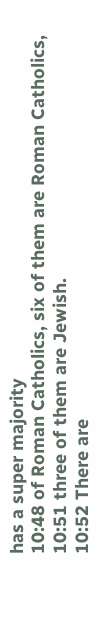has a super majority
10:48 of Roman Catholics, six of them are Roman Catholics,
10:51 three of them are Jewish.
10:52 There are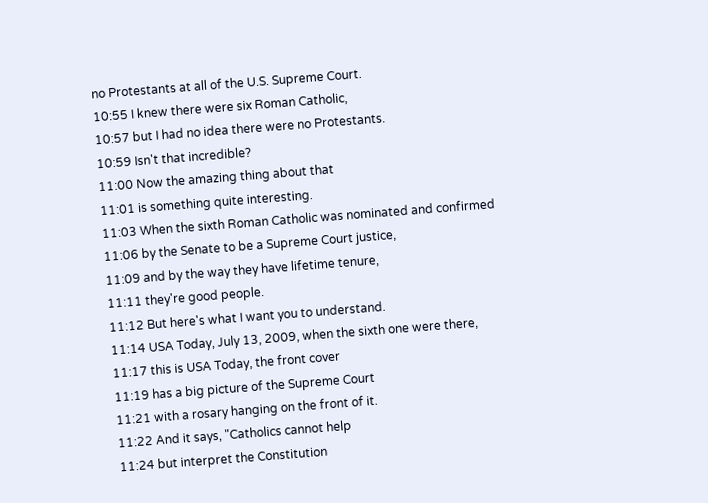no Protestants at all of the U.S. Supreme Court.
10:55 I knew there were six Roman Catholic,
10:57 but I had no idea there were no Protestants.
10:59 Isn't that incredible?
11:00 Now the amazing thing about that
11:01 is something quite interesting.
11:03 When the sixth Roman Catholic was nominated and confirmed
11:06 by the Senate to be a Supreme Court justice,
11:09 and by the way they have lifetime tenure,
11:11 they're good people.
11:12 But here's what I want you to understand.
11:14 USA Today, July 13, 2009, when the sixth one were there,
11:17 this is USA Today, the front cover
11:19 has a big picture of the Supreme Court
11:21 with a rosary hanging on the front of it.
11:22 And it says, "Catholics cannot help
11:24 but interpret the Constitution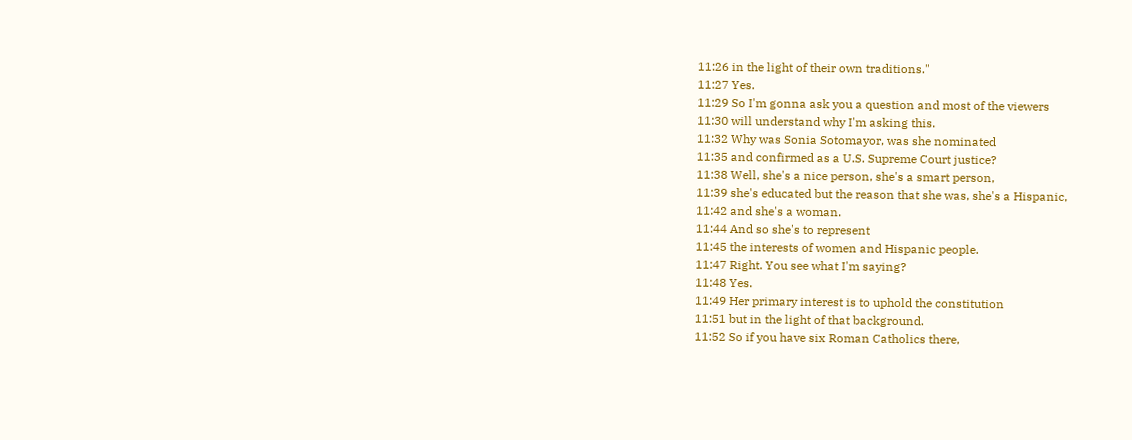11:26 in the light of their own traditions."
11:27 Yes.
11:29 So I'm gonna ask you a question and most of the viewers
11:30 will understand why I'm asking this.
11:32 Why was Sonia Sotomayor, was she nominated
11:35 and confirmed as a U.S. Supreme Court justice?
11:38 Well, she's a nice person, she's a smart person,
11:39 she's educated but the reason that she was, she's a Hispanic,
11:42 and she's a woman.
11:44 And so she's to represent
11:45 the interests of women and Hispanic people.
11:47 Right. You see what I'm saying?
11:48 Yes.
11:49 Her primary interest is to uphold the constitution
11:51 but in the light of that background.
11:52 So if you have six Roman Catholics there,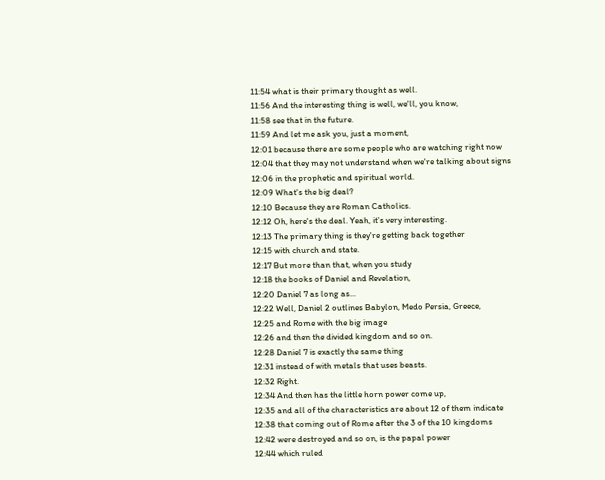11:54 what is their primary thought as well.
11:56 And the interesting thing is well, we'll, you know,
11:58 see that in the future.
11:59 And let me ask you, just a moment,
12:01 because there are some people who are watching right now
12:04 that they may not understand when we're talking about signs
12:06 in the prophetic and spiritual world.
12:09 What's the big deal?
12:10 Because they are Roman Catholics.
12:12 Oh, here's the deal. Yeah, it's very interesting.
12:13 The primary thing is they're getting back together
12:15 with church and state.
12:17 But more than that, when you study
12:18 the books of Daniel and Revelation,
12:20 Daniel 7 as long as...
12:22 Well, Daniel 2 outlines Babylon, Medo Persia, Greece,
12:25 and Rome with the big image
12:26 and then the divided kingdom and so on.
12:28 Daniel 7 is exactly the same thing
12:31 instead of with metals that uses beasts.
12:32 Right.
12:34 And then has the little horn power come up,
12:35 and all of the characteristics are about 12 of them indicate
12:38 that coming out of Rome after the 3 of the 10 kingdoms
12:42 were destroyed and so on, is the papal power
12:44 which ruled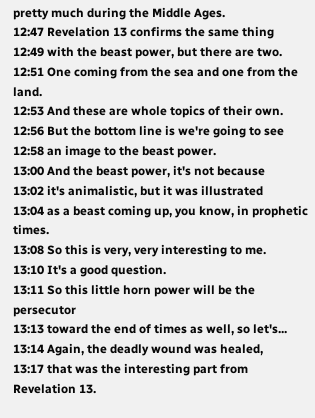pretty much during the Middle Ages.
12:47 Revelation 13 confirms the same thing
12:49 with the beast power, but there are two.
12:51 One coming from the sea and one from the land.
12:53 And these are whole topics of their own.
12:56 But the bottom line is we're going to see
12:58 an image to the beast power.
13:00 And the beast power, it's not because
13:02 it's animalistic, but it was illustrated
13:04 as a beast coming up, you know, in prophetic times.
13:08 So this is very, very interesting to me.
13:10 It's a good question.
13:11 So this little horn power will be the persecutor
13:13 toward the end of times as well, so let's...
13:14 Again, the deadly wound was healed,
13:17 that was the interesting part from Revelation 13.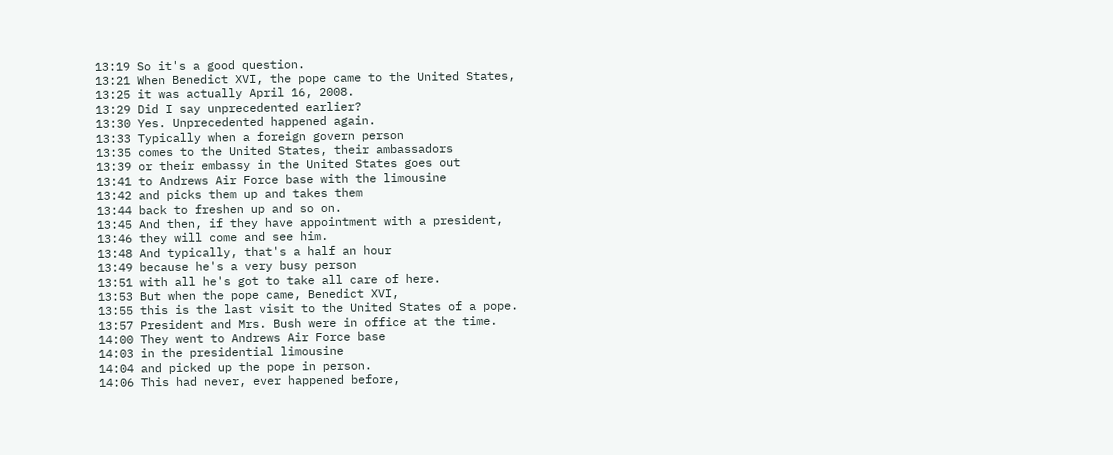13:19 So it's a good question.
13:21 When Benedict XVI, the pope came to the United States,
13:25 it was actually April 16, 2008.
13:29 Did I say unprecedented earlier?
13:30 Yes. Unprecedented happened again.
13:33 Typically when a foreign govern person
13:35 comes to the United States, their ambassadors
13:39 or their embassy in the United States goes out
13:41 to Andrews Air Force base with the limousine
13:42 and picks them up and takes them
13:44 back to freshen up and so on.
13:45 And then, if they have appointment with a president,
13:46 they will come and see him.
13:48 And typically, that's a half an hour
13:49 because he's a very busy person
13:51 with all he's got to take all care of here.
13:53 But when the pope came, Benedict XVI,
13:55 this is the last visit to the United States of a pope.
13:57 President and Mrs. Bush were in office at the time.
14:00 They went to Andrews Air Force base
14:03 in the presidential limousine
14:04 and picked up the pope in person.
14:06 This had never, ever happened before,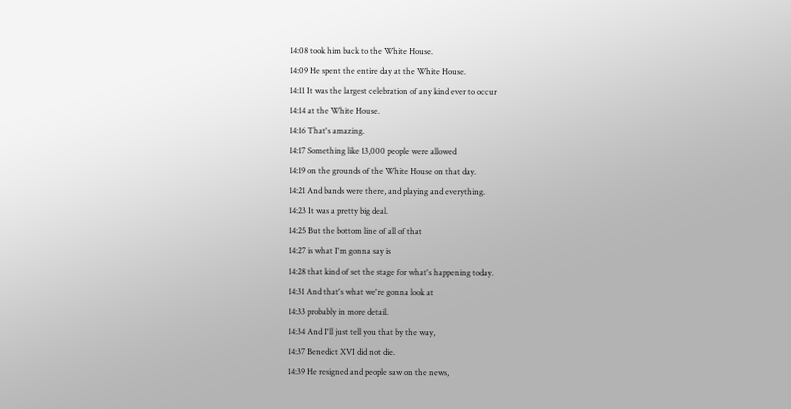14:08 took him back to the White House.
14:09 He spent the entire day at the White House.
14:11 It was the largest celebration of any kind ever to occur
14:14 at the White House.
14:16 That's amazing.
14:17 Something like 13,000 people were allowed
14:19 on the grounds of the White House on that day.
14:21 And bands were there, and playing and everything.
14:23 It was a pretty big deal.
14:25 But the bottom line of all of that
14:27 is what I'm gonna say is
14:28 that kind of set the stage for what's happening today.
14:31 And that's what we're gonna look at
14:33 probably in more detail.
14:34 And I'll just tell you that by the way,
14:37 Benedict XVI did not die.
14:39 He resigned and people saw on the news,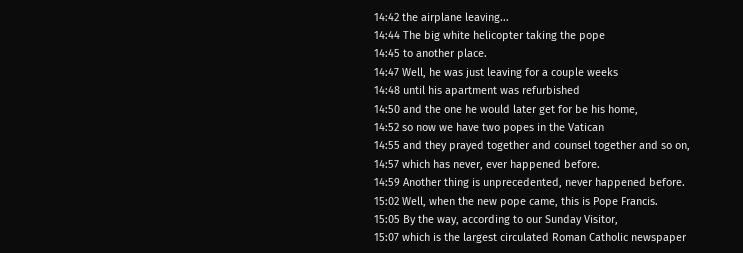14:42 the airplane leaving...
14:44 The big white helicopter taking the pope
14:45 to another place.
14:47 Well, he was just leaving for a couple weeks
14:48 until his apartment was refurbished
14:50 and the one he would later get for be his home,
14:52 so now we have two popes in the Vatican
14:55 and they prayed together and counsel together and so on,
14:57 which has never, ever happened before.
14:59 Another thing is unprecedented, never happened before.
15:02 Well, when the new pope came, this is Pope Francis.
15:05 By the way, according to our Sunday Visitor,
15:07 which is the largest circulated Roman Catholic newspaper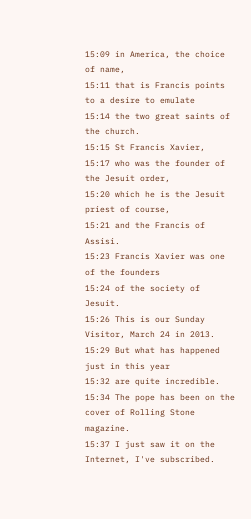15:09 in America, the choice of name,
15:11 that is Francis points to a desire to emulate
15:14 the two great saints of the church.
15:15 St Francis Xavier,
15:17 who was the founder of the Jesuit order,
15:20 which he is the Jesuit priest of course,
15:21 and the Francis of Assisi.
15:23 Francis Xavier was one of the founders
15:24 of the society of Jesuit.
15:26 This is our Sunday Visitor, March 24 in 2013.
15:29 But what has happened just in this year
15:32 are quite incredible.
15:34 The pope has been on the cover of Rolling Stone magazine.
15:37 I just saw it on the Internet, I've subscribed.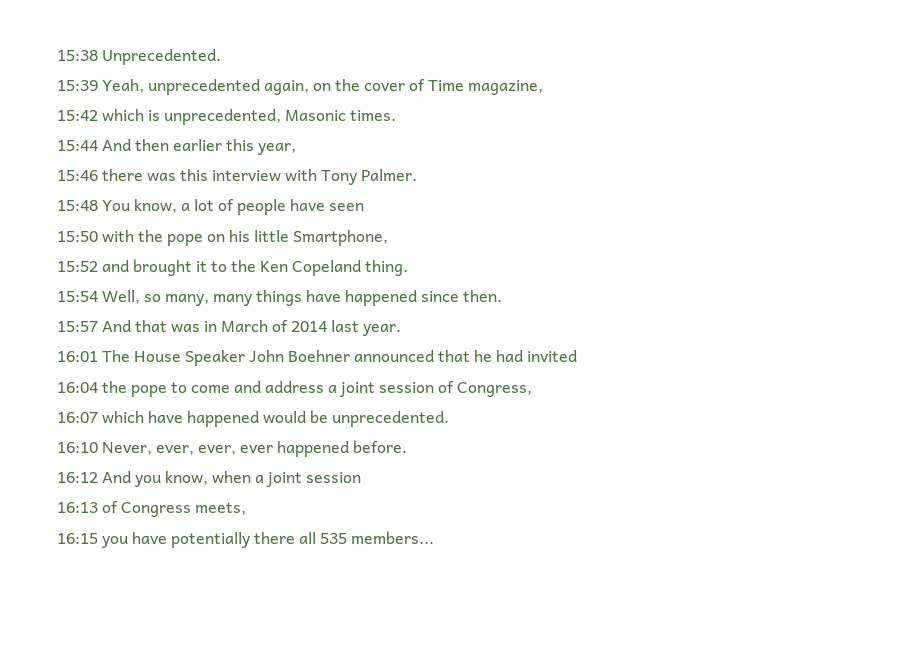15:38 Unprecedented.
15:39 Yeah, unprecedented again, on the cover of Time magazine,
15:42 which is unprecedented, Masonic times.
15:44 And then earlier this year,
15:46 there was this interview with Tony Palmer.
15:48 You know, a lot of people have seen
15:50 with the pope on his little Smartphone,
15:52 and brought it to the Ken Copeland thing.
15:54 Well, so many, many things have happened since then.
15:57 And that was in March of 2014 last year.
16:01 The House Speaker John Boehner announced that he had invited
16:04 the pope to come and address a joint session of Congress,
16:07 which have happened would be unprecedented.
16:10 Never, ever, ever, ever happened before.
16:12 And you know, when a joint session
16:13 of Congress meets,
16:15 you have potentially there all 535 members...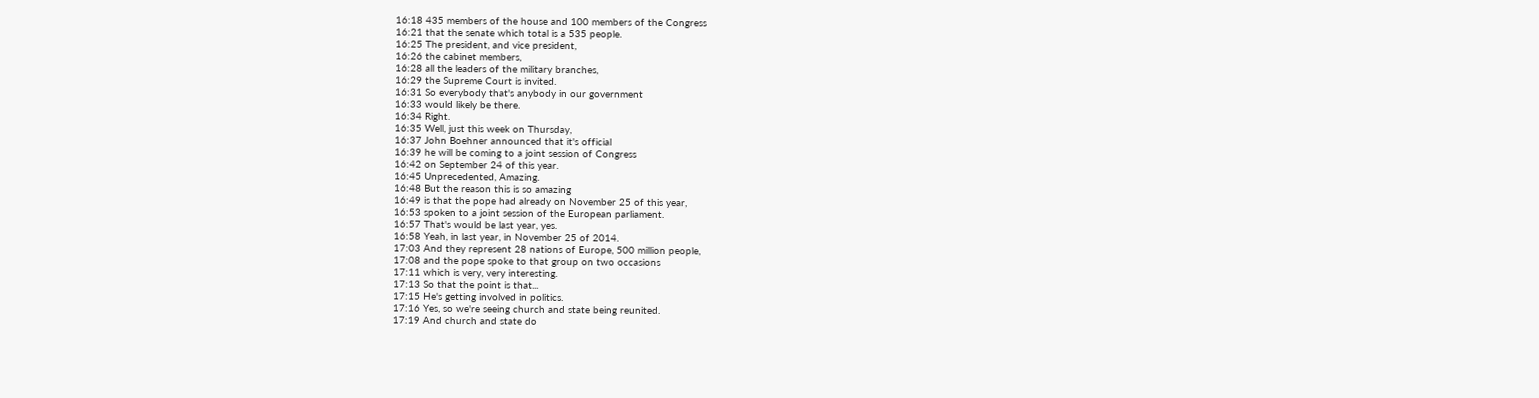16:18 435 members of the house and 100 members of the Congress
16:21 that the senate which total is a 535 people.
16:25 The president, and vice president,
16:26 the cabinet members,
16:28 all the leaders of the military branches,
16:29 the Supreme Court is invited.
16:31 So everybody that's anybody in our government
16:33 would likely be there.
16:34 Right.
16:35 Well, just this week on Thursday,
16:37 John Boehner announced that it's official
16:39 he will be coming to a joint session of Congress
16:42 on September 24 of this year.
16:45 Unprecedented, Amazing.
16:48 But the reason this is so amazing
16:49 is that the pope had already on November 25 of this year,
16:53 spoken to a joint session of the European parliament.
16:57 That's would be last year, yes.
16:58 Yeah, in last year, in November 25 of 2014.
17:03 And they represent 28 nations of Europe, 500 million people,
17:08 and the pope spoke to that group on two occasions
17:11 which is very, very interesting.
17:13 So that the point is that...
17:15 He's getting involved in politics.
17:16 Yes, so we're seeing church and state being reunited.
17:19 And church and state do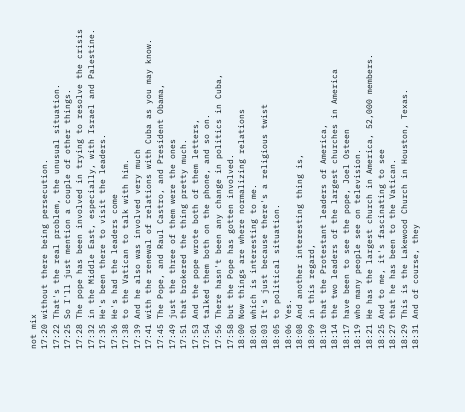not mix
17:20 without there being persecution.
17:22 That's the real problem, the unusual situation.
17:25 So I'll just mention a couple of other things.
17:28 The pope has been involved in trying to resolve the crisis
17:32 in the Middle East, especially, with Israel and Palestine.
17:35 He's been there to visit the leaders.
17:36 He's had the leaders come
17:38 to the Vatican to talk with him.
17:39 And he also was involved very much
17:41 with the renewal of relations with Cuba as you may know.
17:45 The Pope, and Raul Castro, and President Obama,
17:49 just the three of them were the ones
17:51 that brokered the thing pretty much.
17:53 And the pope wrote both of them letters,
17:54 talked them both on the phone, and so on.
17:56 There hasn't been any change in politics in Cuba,
17:58 but the Pope has gotten involved.
18:00 Now things are where normalizing relations
18:01 which is interesting to me.
18:03 It's just because there's a religious twist
18:05 to political situation.
18:06 Yes.
18:08 And another interesting thing is,
18:09 in this regard,
18:10 that the Protestant leaders of America,
18:14 the two leaders of the largest churches in America
18:17 have been to see the pope, Joel Osteen
18:19 who many people see on television.
18:21 He has the largest church in America, 52,000 members.
18:25 And to me, it's fascinating to see
18:27 that he has been to the Vatican.
18:29 This is the Lakewood Church in Houston, Texas.
18:31 And of course, they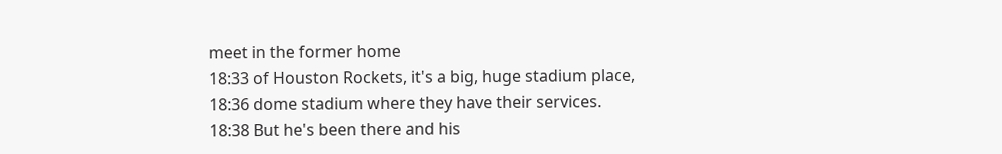meet in the former home
18:33 of Houston Rockets, it's a big, huge stadium place,
18:36 dome stadium where they have their services.
18:38 But he's been there and his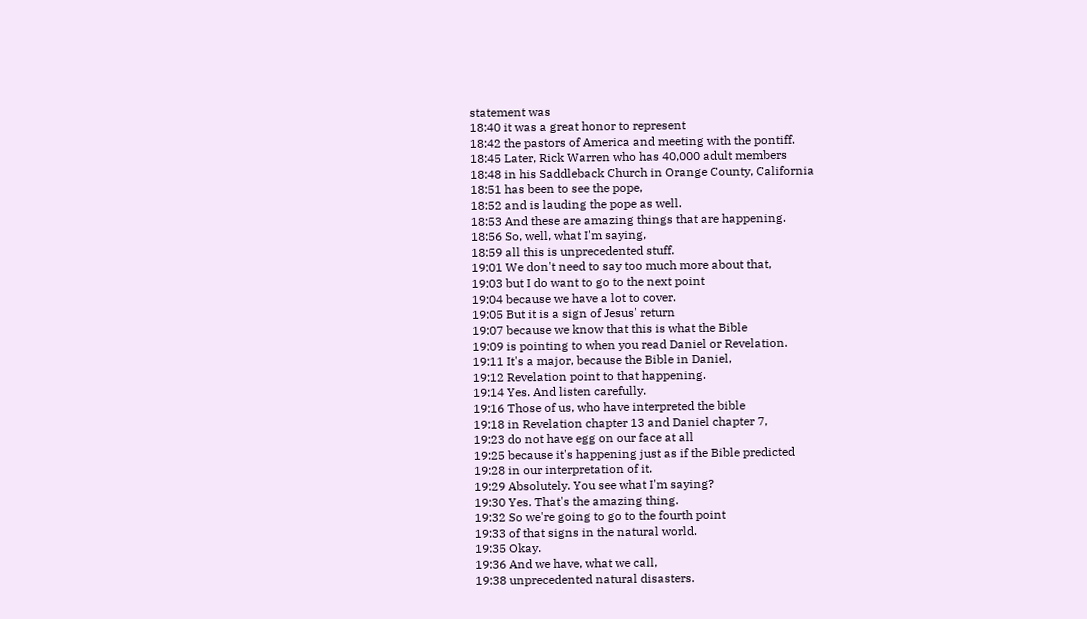statement was
18:40 it was a great honor to represent
18:42 the pastors of America and meeting with the pontiff.
18:45 Later, Rick Warren who has 40,000 adult members
18:48 in his Saddleback Church in Orange County, California
18:51 has been to see the pope,
18:52 and is lauding the pope as well.
18:53 And these are amazing things that are happening.
18:56 So, well, what I'm saying,
18:59 all this is unprecedented stuff.
19:01 We don't need to say too much more about that,
19:03 but I do want to go to the next point
19:04 because we have a lot to cover.
19:05 But it is a sign of Jesus' return
19:07 because we know that this is what the Bible
19:09 is pointing to when you read Daniel or Revelation.
19:11 It's a major, because the Bible in Daniel,
19:12 Revelation point to that happening.
19:14 Yes. And listen carefully.
19:16 Those of us, who have interpreted the bible
19:18 in Revelation chapter 13 and Daniel chapter 7,
19:23 do not have egg on our face at all
19:25 because it's happening just as if the Bible predicted
19:28 in our interpretation of it.
19:29 Absolutely. You see what I'm saying?
19:30 Yes. That's the amazing thing.
19:32 So we're going to go to the fourth point
19:33 of that signs in the natural world.
19:35 Okay.
19:36 And we have, what we call,
19:38 unprecedented natural disasters.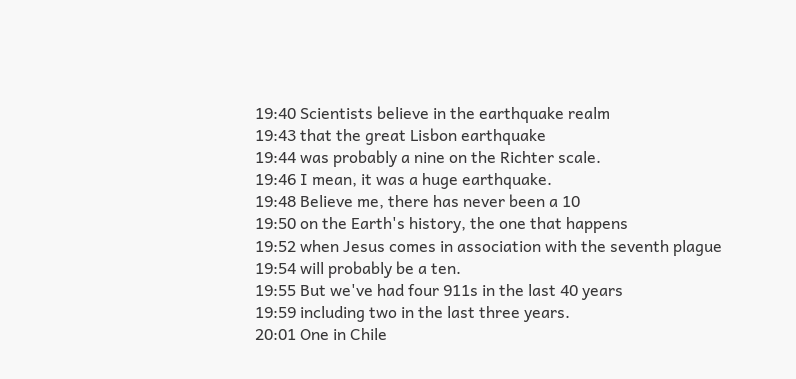19:40 Scientists believe in the earthquake realm
19:43 that the great Lisbon earthquake
19:44 was probably a nine on the Richter scale.
19:46 I mean, it was a huge earthquake.
19:48 Believe me, there has never been a 10
19:50 on the Earth's history, the one that happens
19:52 when Jesus comes in association with the seventh plague
19:54 will probably be a ten.
19:55 But we've had four 911s in the last 40 years
19:59 including two in the last three years.
20:01 One in Chile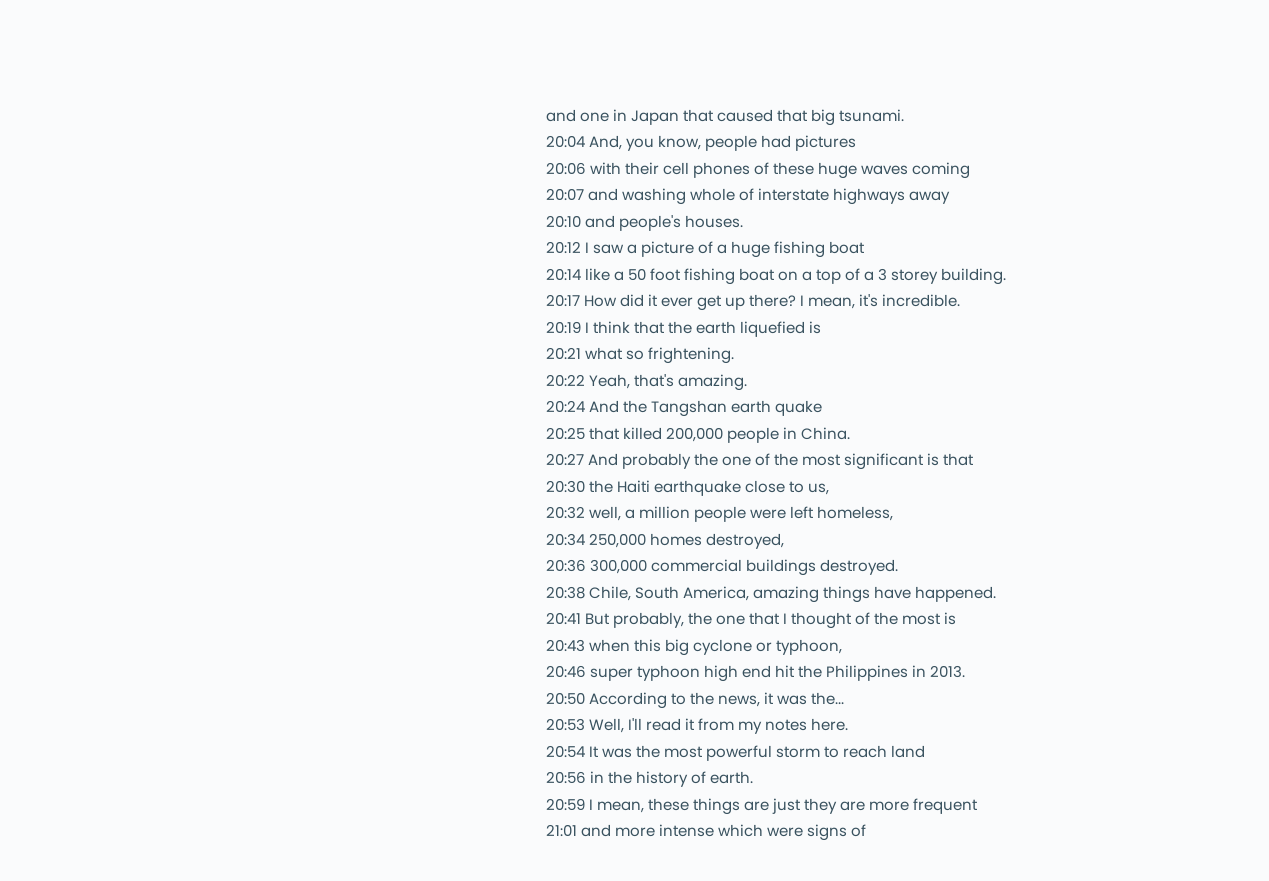and one in Japan that caused that big tsunami.
20:04 And, you know, people had pictures
20:06 with their cell phones of these huge waves coming
20:07 and washing whole of interstate highways away
20:10 and people's houses.
20:12 I saw a picture of a huge fishing boat
20:14 like a 50 foot fishing boat on a top of a 3 storey building.
20:17 How did it ever get up there? I mean, it's incredible.
20:19 I think that the earth liquefied is
20:21 what so frightening.
20:22 Yeah, that's amazing.
20:24 And the Tangshan earth quake
20:25 that killed 200,000 people in China.
20:27 And probably the one of the most significant is that
20:30 the Haiti earthquake close to us,
20:32 well, a million people were left homeless,
20:34 250,000 homes destroyed,
20:36 300,000 commercial buildings destroyed.
20:38 Chile, South America, amazing things have happened.
20:41 But probably, the one that I thought of the most is
20:43 when this big cyclone or typhoon,
20:46 super typhoon high end hit the Philippines in 2013.
20:50 According to the news, it was the...
20:53 Well, I'll read it from my notes here.
20:54 It was the most powerful storm to reach land
20:56 in the history of earth.
20:59 I mean, these things are just they are more frequent
21:01 and more intense which were signs of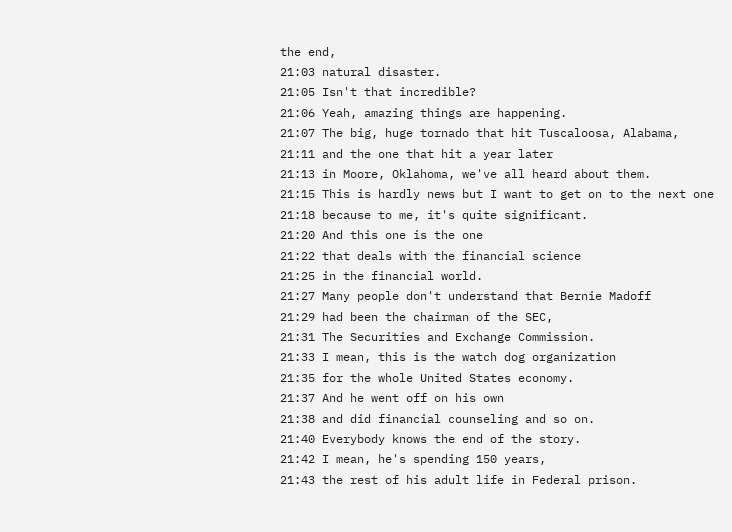the end,
21:03 natural disaster.
21:05 Isn't that incredible?
21:06 Yeah, amazing things are happening.
21:07 The big, huge tornado that hit Tuscaloosa, Alabama,
21:11 and the one that hit a year later
21:13 in Moore, Oklahoma, we've all heard about them.
21:15 This is hardly news but I want to get on to the next one
21:18 because to me, it's quite significant.
21:20 And this one is the one
21:22 that deals with the financial science
21:25 in the financial world.
21:27 Many people don't understand that Bernie Madoff
21:29 had been the chairman of the SEC,
21:31 The Securities and Exchange Commission.
21:33 I mean, this is the watch dog organization
21:35 for the whole United States economy.
21:37 And he went off on his own
21:38 and did financial counseling and so on.
21:40 Everybody knows the end of the story.
21:42 I mean, he's spending 150 years,
21:43 the rest of his adult life in Federal prison.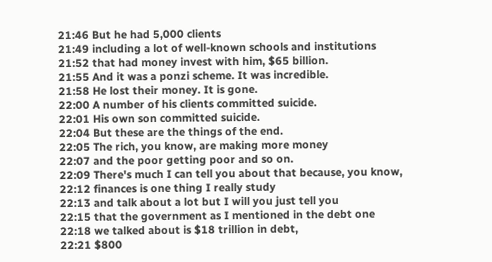21:46 But he had 5,000 clients
21:49 including a lot of well-known schools and institutions
21:52 that had money invest with him, $65 billion.
21:55 And it was a ponzi scheme. It was incredible.
21:58 He lost their money. It is gone.
22:00 A number of his clients committed suicide.
22:01 His own son committed suicide.
22:04 But these are the things of the end.
22:05 The rich, you know, are making more money
22:07 and the poor getting poor and so on.
22:09 There's much I can tell you about that because, you know,
22:12 finances is one thing I really study
22:13 and talk about a lot but I will you just tell you
22:15 that the government as I mentioned in the debt one
22:18 we talked about is $18 trillion in debt,
22:21 $800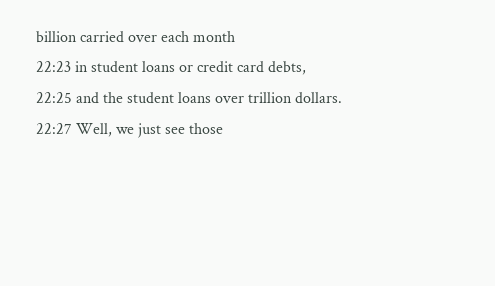billion carried over each month
22:23 in student loans or credit card debts,
22:25 and the student loans over trillion dollars.
22:27 Well, we just see those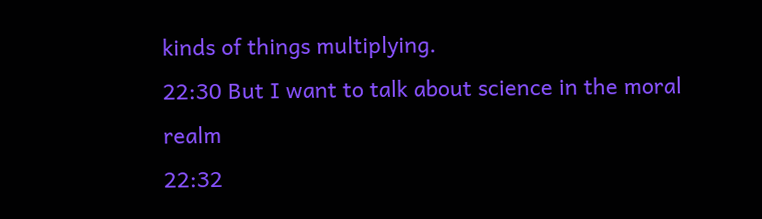kinds of things multiplying.
22:30 But I want to talk about science in the moral realm
22:32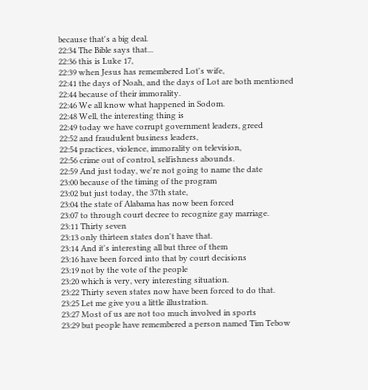because that's a big deal.
22:34 The Bible says that...
22:36 this is Luke 17,
22:39 when Jesus has remembered Lot's wife,
22:41 the days of Noah, and the days of Lot are both mentioned
22:44 because of their immorality.
22:46 We all know what happened in Sodom.
22:48 Well, the interesting thing is
22:49 today we have corrupt government leaders, greed
22:52 and fraudulent business leaders,
22:54 practices, violence, immorality on television,
22:56 crime out of control, selfishness abounds.
22:59 And just today, we're not going to name the date
23:00 because of the timing of the program
23:02 but just today, the 37th state,
23:04 the state of Alabama has now been forced
23:07 to through court decree to recognize gay marriage.
23:11 Thirty seven
23:13 only thirteen states don't have that.
23:14 And it's interesting all but three of them
23:16 have been forced into that by court decisions
23:19 not by the vote of the people
23:20 which is very, very interesting situation.
23:22 Thirty seven states now have been forced to do that.
23:25 Let me give you a little illustration.
23:27 Most of us are not too much involved in sports
23:29 but people have remembered a person named Tim Tebow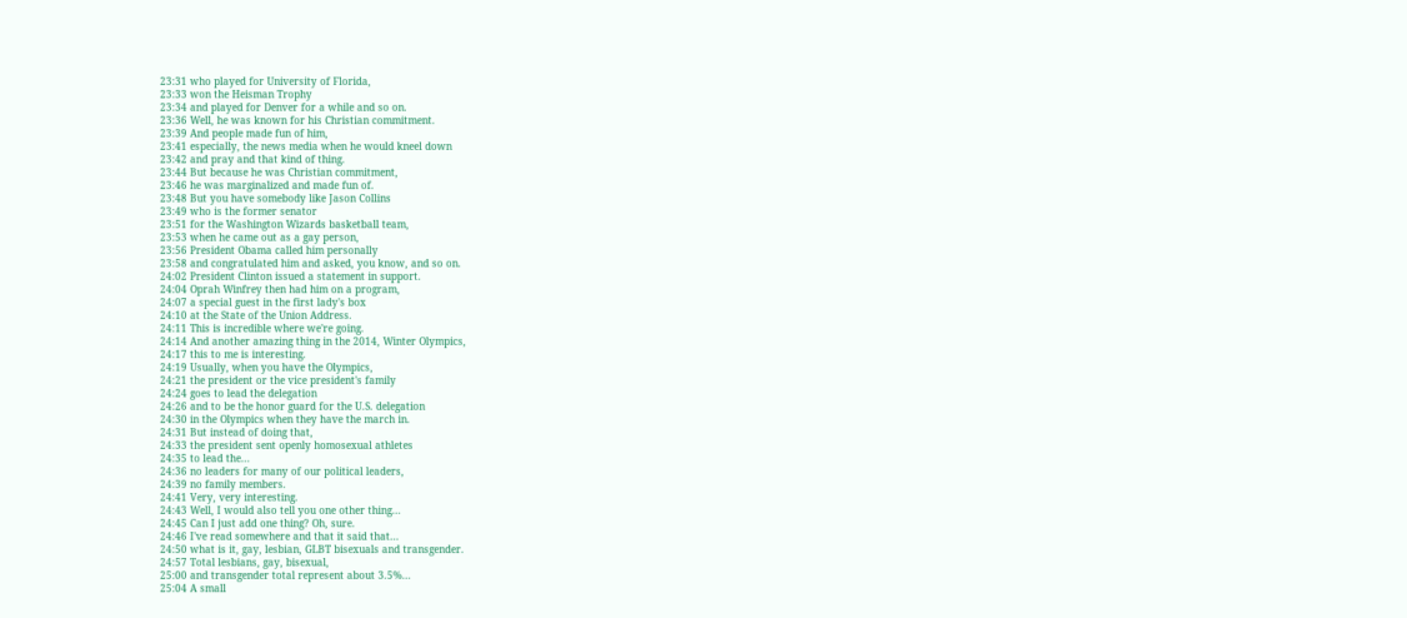23:31 who played for University of Florida,
23:33 won the Heisman Trophy
23:34 and played for Denver for a while and so on.
23:36 Well, he was known for his Christian commitment.
23:39 And people made fun of him,
23:41 especially, the news media when he would kneel down
23:42 and pray and that kind of thing.
23:44 But because he was Christian commitment,
23:46 he was marginalized and made fun of.
23:48 But you have somebody like Jason Collins
23:49 who is the former senator
23:51 for the Washington Wizards basketball team,
23:53 when he came out as a gay person,
23:56 President Obama called him personally
23:58 and congratulated him and asked, you know, and so on.
24:02 President Clinton issued a statement in support.
24:04 Oprah Winfrey then had him on a program,
24:07 a special guest in the first lady's box
24:10 at the State of the Union Address.
24:11 This is incredible where we're going.
24:14 And another amazing thing in the 2014, Winter Olympics,
24:17 this to me is interesting.
24:19 Usually, when you have the Olympics,
24:21 the president or the vice president's family
24:24 goes to lead the delegation
24:26 and to be the honor guard for the U.S. delegation
24:30 in the Olympics when they have the march in.
24:31 But instead of doing that,
24:33 the president sent openly homosexual athletes
24:35 to lead the...
24:36 no leaders for many of our political leaders,
24:39 no family members.
24:41 Very, very interesting.
24:43 Well, I would also tell you one other thing...
24:45 Can I just add one thing? Oh, sure.
24:46 I've read somewhere and that it said that...
24:50 what is it, gay, lesbian, GLBT bisexuals and transgender.
24:57 Total lesbians, gay, bisexual,
25:00 and transgender total represent about 3.5%...
25:04 A small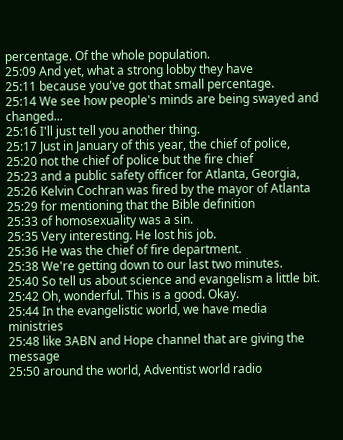percentage. Of the whole population.
25:09 And yet, what a strong lobby they have
25:11 because you've got that small percentage.
25:14 We see how people's minds are being swayed and changed...
25:16 I'll just tell you another thing.
25:17 Just in January of this year, the chief of police,
25:20 not the chief of police but the fire chief
25:23 and a public safety officer for Atlanta, Georgia,
25:26 Kelvin Cochran was fired by the mayor of Atlanta
25:29 for mentioning that the Bible definition
25:33 of homosexuality was a sin.
25:35 Very interesting. He lost his job.
25:36 He was the chief of fire department.
25:38 We're getting down to our last two minutes.
25:40 So tell us about science and evangelism a little bit.
25:42 Oh, wonderful. This is a good. Okay.
25:44 In the evangelistic world, we have media ministries
25:48 like 3ABN and Hope channel that are giving the message
25:50 around the world, Adventist world radio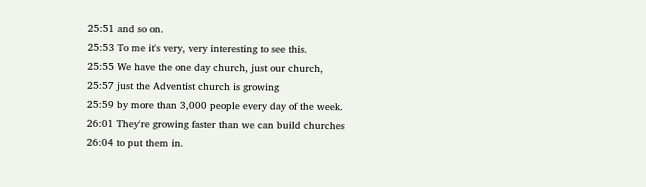25:51 and so on.
25:53 To me it's very, very interesting to see this.
25:55 We have the one day church, just our church,
25:57 just the Adventist church is growing
25:59 by more than 3,000 people every day of the week.
26:01 They're growing faster than we can build churches
26:04 to put them in.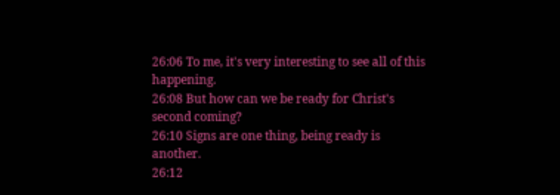26:06 To me, it's very interesting to see all of this happening.
26:08 But how can we be ready for Christ's second coming?
26:10 Signs are one thing, being ready is another.
26:12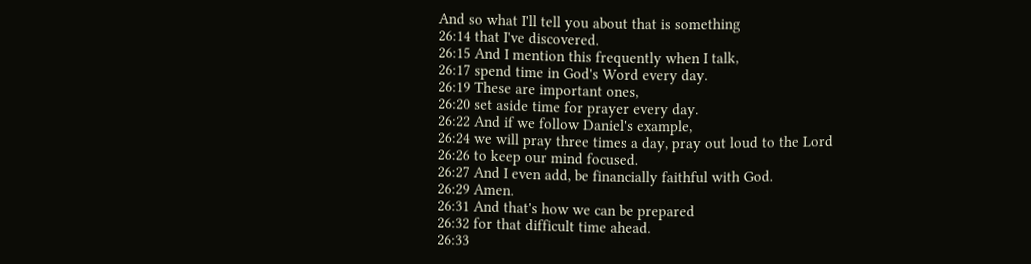And so what I'll tell you about that is something
26:14 that I've discovered.
26:15 And I mention this frequently when I talk,
26:17 spend time in God's Word every day.
26:19 These are important ones,
26:20 set aside time for prayer every day.
26:22 And if we follow Daniel's example,
26:24 we will pray three times a day, pray out loud to the Lord
26:26 to keep our mind focused.
26:27 And I even add, be financially faithful with God.
26:29 Amen.
26:31 And that's how we can be prepared
26:32 for that difficult time ahead.
26:33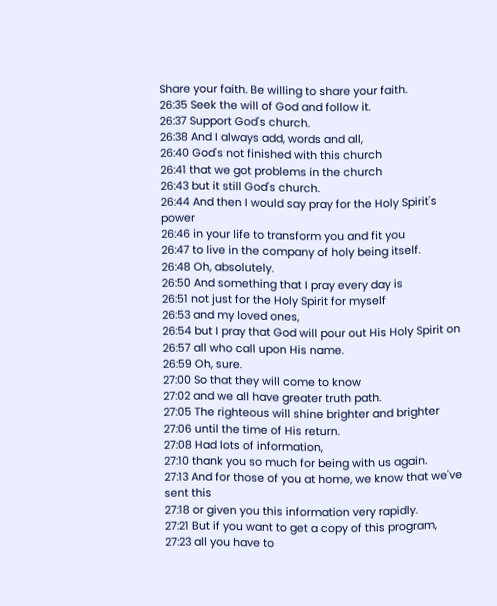Share your faith. Be willing to share your faith.
26:35 Seek the will of God and follow it.
26:37 Support God's church.
26:38 And I always add, words and all,
26:40 God's not finished with this church
26:41 that we got problems in the church
26:43 but it still God's church.
26:44 And then I would say pray for the Holy Spirit's power
26:46 in your life to transform you and fit you
26:47 to live in the company of holy being itself.
26:48 Oh, absolutely.
26:50 And something that I pray every day is
26:51 not just for the Holy Spirit for myself
26:53 and my loved ones,
26:54 but I pray that God will pour out His Holy Spirit on
26:57 all who call upon His name.
26:59 Oh, sure.
27:00 So that they will come to know
27:02 and we all have greater truth path.
27:05 The righteous will shine brighter and brighter
27:06 until the time of His return.
27:08 Had lots of information,
27:10 thank you so much for being with us again.
27:13 And for those of you at home, we know that we've sent this
27:18 or given you this information very rapidly.
27:21 But if you want to get a copy of this program,
27:23 all you have to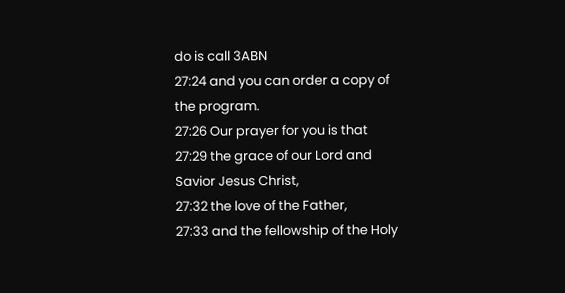do is call 3ABN
27:24 and you can order a copy of the program.
27:26 Our prayer for you is that
27:29 the grace of our Lord and Savior Jesus Christ,
27:32 the love of the Father,
27:33 and the fellowship of the Holy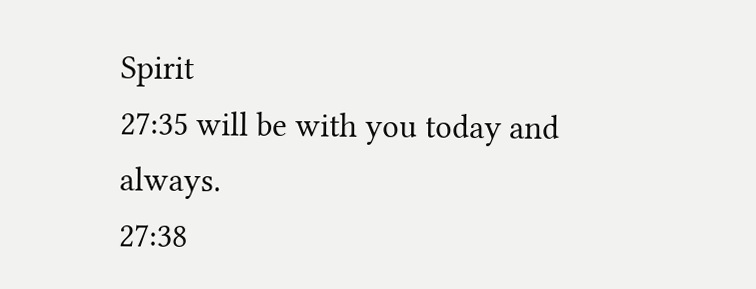Spirit
27:35 will be with you today and always.
27:38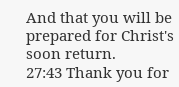And that you will be prepared for Christ's soon return.
27:43 Thank you for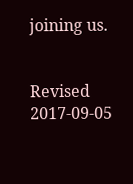joining us.


Revised 2017-09-05